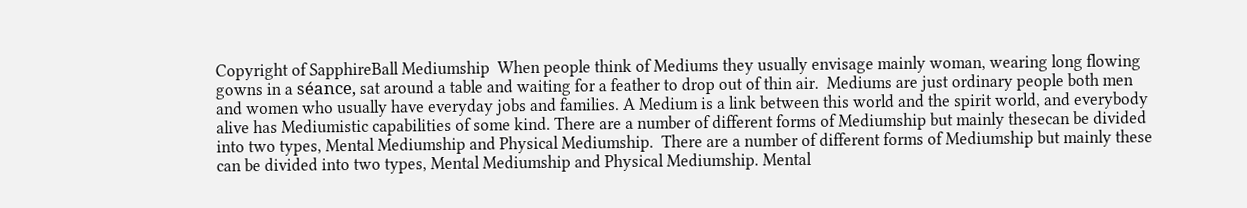Copyright of SapphireBall Mediumship  When people think of Mediums they usually envisage mainly woman, wearing long flowing gowns in a séance, sat around a table and waiting for a feather to drop out of thin air.  Mediums are just ordinary people both men and women who usually have everyday jobs and families. A Medium is a link between this world and the spirit world, and everybody alive has Mediumistic capabilities of some kind. There are a number of different forms of Mediumship but mainly thesecan be divided into two types, Mental Mediumship and Physical Mediumship.  There are a number of different forms of Mediumship but mainly these can be divided into two types, Mental Mediumship and Physical Mediumship. Mental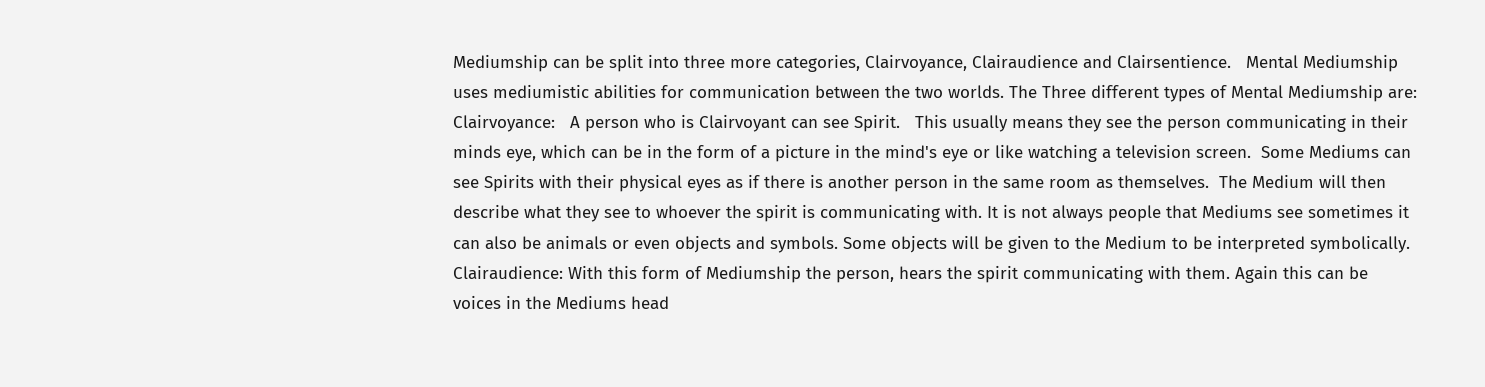Mediumship can be split into three more categories, Clairvoyance, Clairaudience and Clairsentience.   Mental Mediumship uses mediumistic abilities for communication between the two worlds. The Three different types of Mental Mediumship are: Clairvoyance:   A person who is Clairvoyant can see Spirit.   This usually means they see the person communicating in their minds eye, which can be in the form of a picture in the mind's eye or like watching a television screen.  Some Mediums can see Spirits with their physical eyes as if there is another person in the same room as themselves.  The Medium will then describe what they see to whoever the spirit is communicating with. It is not always people that Mediums see sometimes it can also be animals or even objects and symbols. Some objects will be given to the Medium to be interpreted symbolically. Clairaudience: With this form of Mediumship the person, hears the spirit communicating with them. Again this can be voices in the Mediums head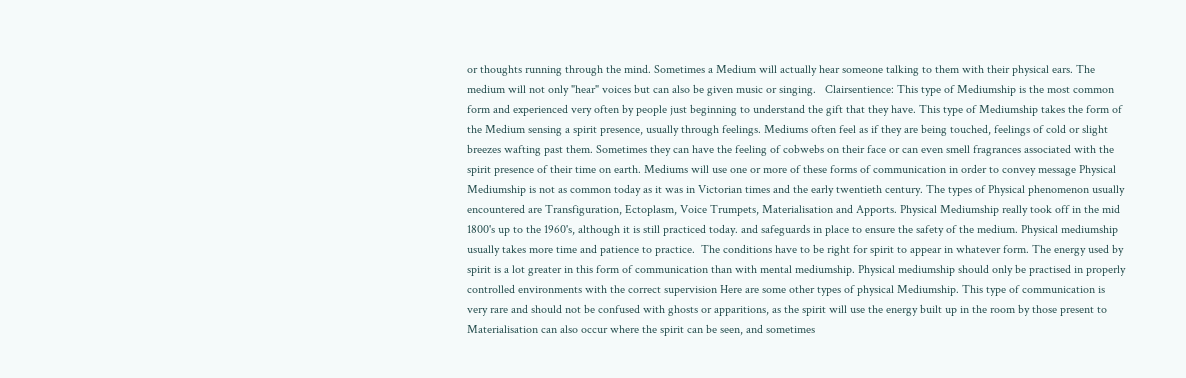or thoughts running through the mind. Sometimes a Medium will actually hear someone talking to them with their physical ears. The medium will not only "hear" voices but can also be given music or singing.   Clairsentience: This type of Mediumship is the most common form and experienced very often by people just beginning to understand the gift that they have. This type of Mediumship takes the form of the Medium sensing a spirit presence, usually through feelings. Mediums often feel as if they are being touched, feelings of cold or slight breezes wafting past them. Sometimes they can have the feeling of cobwebs on their face or can even smell fragrances associated with the spirit presence of their time on earth. Mediums will use one or more of these forms of communication in order to convey message Physical Mediumship is not as common today as it was in Victorian times and the early twentieth century. The types of Physical phenomenon usually encountered are Transfiguration, Ectoplasm, Voice Trumpets, Materialisation and Apports. Physical Mediumship really took off in the mid 1800's up to the 1960's, although it is still practiced today. and safeguards in place to ensure the safety of the medium. Physical mediumship usually takes more time and patience to practice.  The conditions have to be right for spirit to appear in whatever form. The energy used by spirit is a lot greater in this form of communication than with mental mediumship. Physical mediumship should only be practised in properly controlled environments with the correct supervision Here are some other types of physical Mediumship. This type of communication is very rare and should not be confused with ghosts or apparitions, as the spirit will use the energy built up in the room by those present to Materialisation can also occur where the spirit can be seen, and sometimes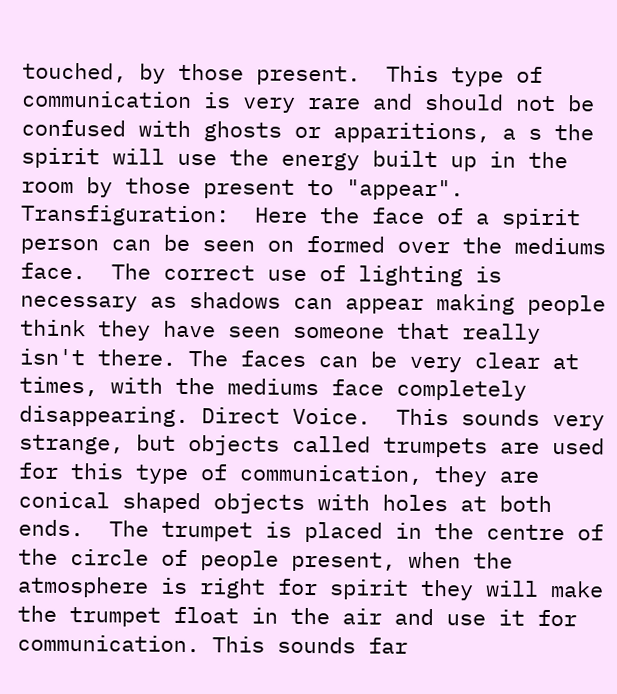touched, by those present.  This type of communication is very rare and should not be confused with ghosts or apparitions, a s the spirit will use the energy built up in the room by those present to "appear". Transfiguration:  Here the face of a spirit person can be seen on formed over the mediums face.  The correct use of lighting is necessary as shadows can appear making people think they have seen someone that really isn't there. The faces can be very clear at times, with the mediums face completely disappearing. Direct Voice.  This sounds very strange, but objects called trumpets are used for this type of communication, they are conical shaped objects with holes at both ends.  The trumpet is placed in the centre of the circle of people present, when the atmosphere is right for spirit they will make the trumpet float in the air and use it for communication. This sounds far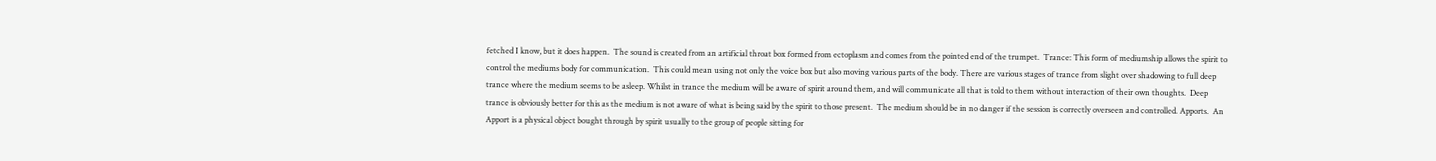fetched I know, but it does happen.  The sound is created from an artificial throat box formed from ectoplasm and comes from the pointed end of the trumpet.  Trance: This form of mediumship allows the spirit to control the mediums body for communication.  This could mean using not only the voice box but also moving various parts of the body. There are various stages of trance from slight over shadowing to full deep trance where the medium seems to be asleep. Whilst in trance the medium will be aware of spirit around them, and will communicate all that is told to them without interaction of their own thoughts.  Deep trance is obviously better for this as the medium is not aware of what is being said by the spirit to those present.  The medium should be in no danger if the session is correctly overseen and controlled. Apports.  An Apport is a physical object bought through by spirit usually to the group of people sitting for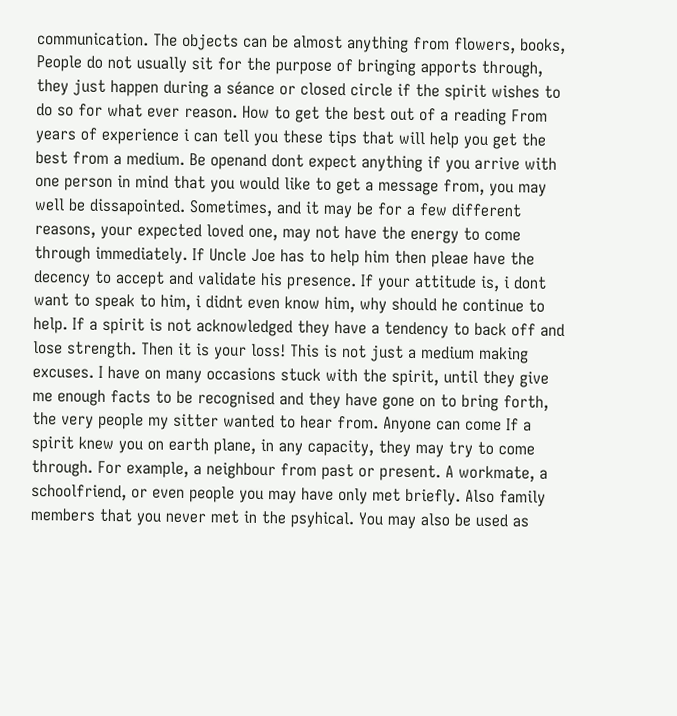communication. The objects can be almost anything from flowers, books, People do not usually sit for the purpose of bringing apports through, they just happen during a séance or closed circle if the spirit wishes to do so for what ever reason. How to get the best out of a reading From years of experience i can tell you these tips that will help you get the best from a medium. Be openand dont expect anything if you arrive with one person in mind that you would like to get a message from, you may well be dissapointed. Sometimes, and it may be for a few different reasons, your expected loved one, may not have the energy to come through immediately. If Uncle Joe has to help him then pleae have the decency to accept and validate his presence. If your attitude is, i dont want to speak to him, i didnt even know him, why should he continue to help. If a spirit is not acknowledged they have a tendency to back off and lose strength. Then it is your loss! This is not just a medium making excuses. I have on many occasions stuck with the spirit, until they give me enough facts to be recognised and they have gone on to bring forth, the very people my sitter wanted to hear from. Anyone can come If a spirit knew you on earth plane, in any capacity, they may try to come through. For example, a neighbour from past or present. A workmate, a schoolfriend, or even people you may have only met briefly. Also family members that you never met in the psyhical. You may also be used as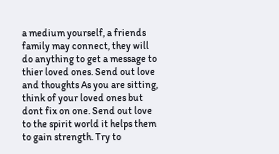a medium yourself, a friends family may connect, they will do anything to get a message to thier loved ones. Send out love and thoughts As you are sitting, think of your loved ones but dont fix on one. Send out love to the spirit world it helps them to gain strength. Try to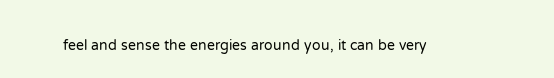feel and sense the energies around you, it can be very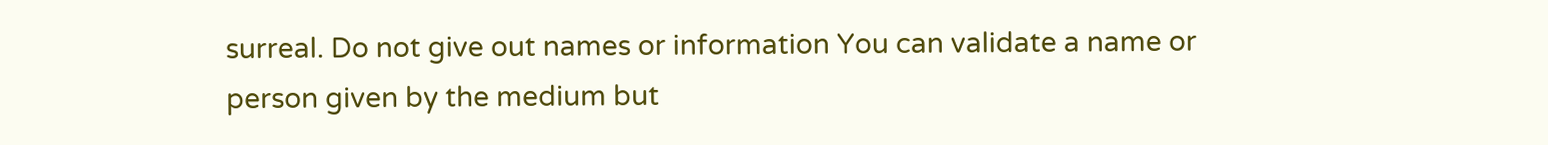surreal. Do not give out names or information You can validate a name or person given by the medium but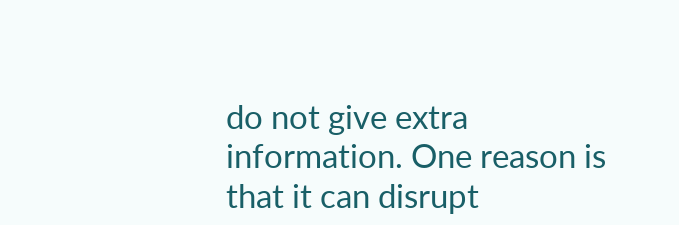do not give extra information. One reason is that it can disrupt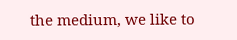the medium, we like to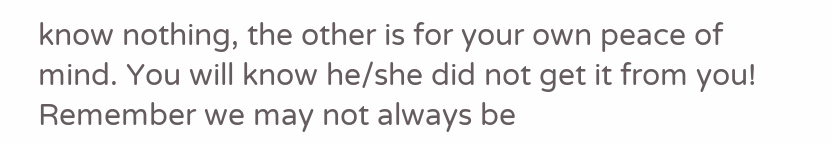know nothing, the other is for your own peace of mind. You will know he/she did not get it from you! Remember we may not always be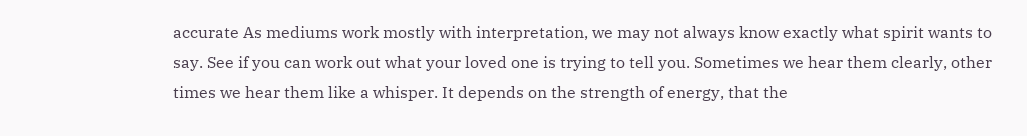accurate As mediums work mostly with interpretation, we may not always know exactly what spirit wants to say. See if you can work out what your loved one is trying to tell you. Sometimes we hear them clearly, other times we hear them like a whisper. It depends on the strength of energy, that the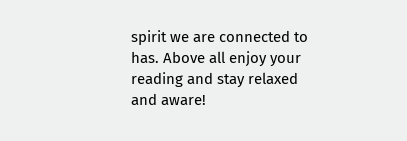spirit we are connected to has. Above all enjoy your reading and stay relaxed and aware!